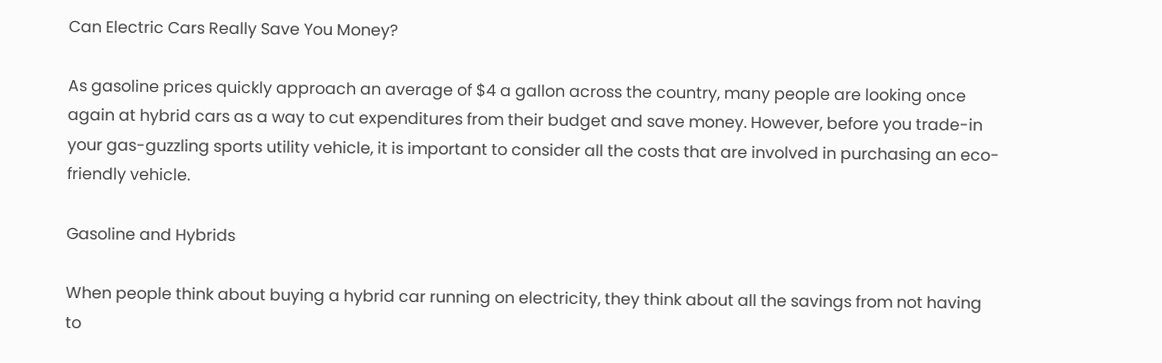Can Electric Cars Really Save You Money?

As gasoline prices quickly approach an average of $4 a gallon across the country, many people are looking once again at hybrid cars as a way to cut expenditures from their budget and save money. However, before you trade-in your gas-guzzling sports utility vehicle, it is important to consider all the costs that are involved in purchasing an eco-friendly vehicle.

Gasoline and Hybrids

When people think about buying a hybrid car running on electricity, they think about all the savings from not having to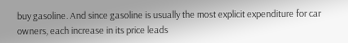buy gasoline. And since gasoline is usually the most explicit expenditure for car owners, each increase in its price leads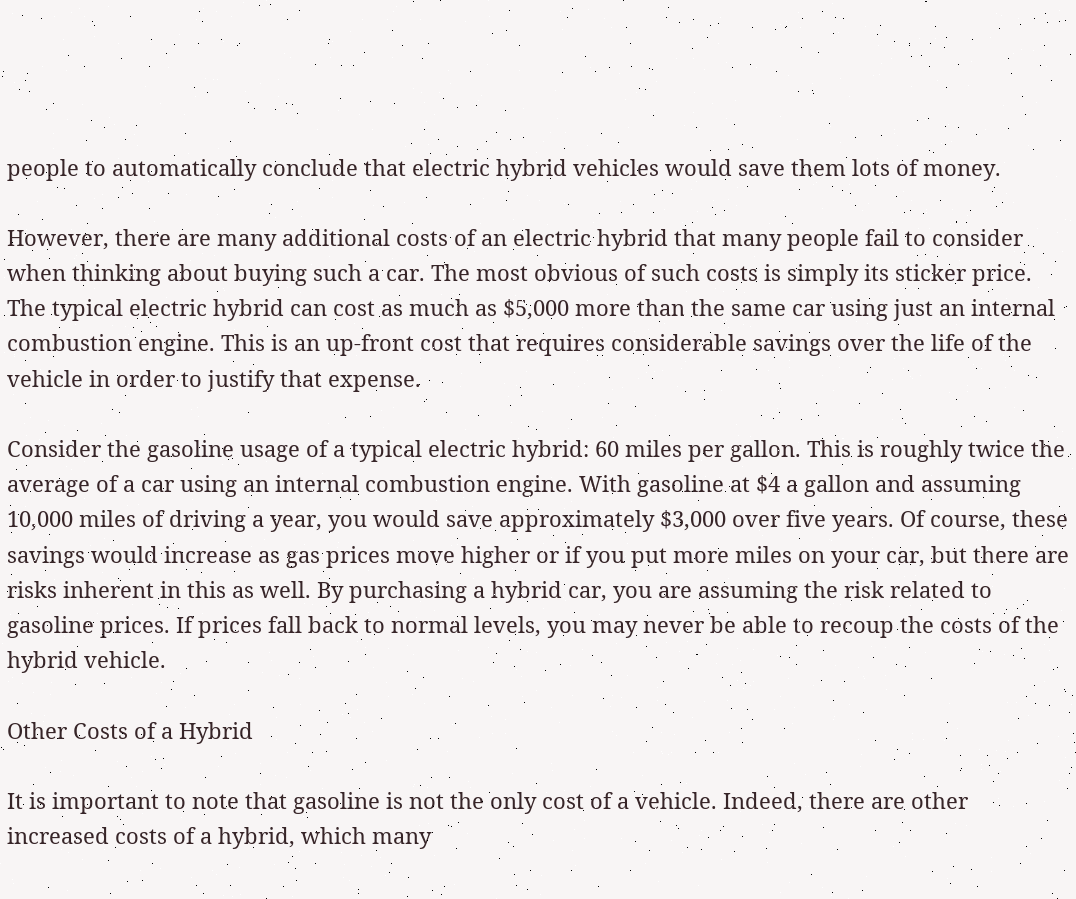people to automatically conclude that electric hybrid vehicles would save them lots of money.

However, there are many additional costs of an electric hybrid that many people fail to consider when thinking about buying such a car. The most obvious of such costs is simply its sticker price. The typical electric hybrid can cost as much as $5,000 more than the same car using just an internal combustion engine. This is an up-front cost that requires considerable savings over the life of the vehicle in order to justify that expense.

Consider the gasoline usage of a typical electric hybrid: 60 miles per gallon. This is roughly twice the average of a car using an internal combustion engine. With gasoline at $4 a gallon and assuming 10,000 miles of driving a year, you would save approximately $3,000 over five years. Of course, these savings would increase as gas prices move higher or if you put more miles on your car, but there are risks inherent in this as well. By purchasing a hybrid car, you are assuming the risk related to gasoline prices. If prices fall back to normal levels, you may never be able to recoup the costs of the hybrid vehicle.

Other Costs of a Hybrid

It is important to note that gasoline is not the only cost of a vehicle. Indeed, there are other increased costs of a hybrid, which many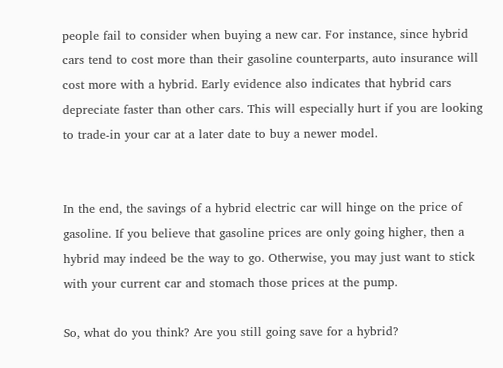people fail to consider when buying a new car. For instance, since hybrid cars tend to cost more than their gasoline counterparts, auto insurance will cost more with a hybrid. Early evidence also indicates that hybrid cars depreciate faster than other cars. This will especially hurt if you are looking to trade-in your car at a later date to buy a newer model.


In the end, the savings of a hybrid electric car will hinge on the price of gasoline. If you believe that gasoline prices are only going higher, then a hybrid may indeed be the way to go. Otherwise, you may just want to stick with your current car and stomach those prices at the pump.

So, what do you think? Are you still going save for a hybrid?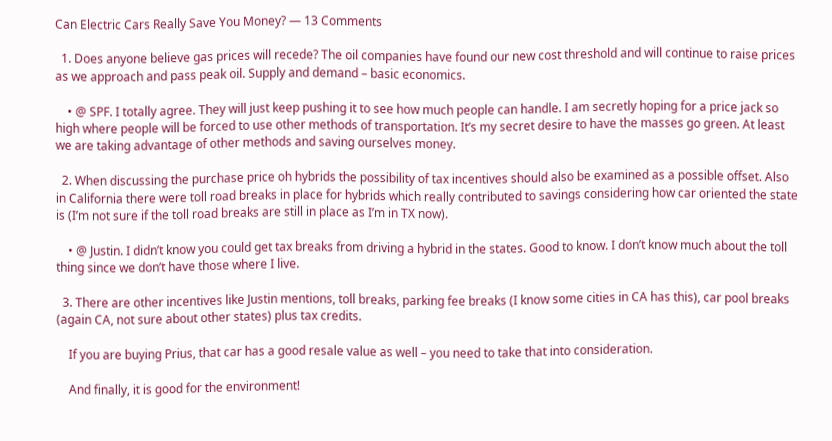Can Electric Cars Really Save You Money? — 13 Comments

  1. Does anyone believe gas prices will recede? The oil companies have found our new cost threshold and will continue to raise prices as we approach and pass peak oil. Supply and demand – basic economics.

    • @ SPF. I totally agree. They will just keep pushing it to see how much people can handle. I am secretly hoping for a price jack so high where people will be forced to use other methods of transportation. It’s my secret desire to have the masses go green. At least we are taking advantage of other methods and saving ourselves money.

  2. When discussing the purchase price oh hybrids the possibility of tax incentives should also be examined as a possible offset. Also in California there were toll road breaks in place for hybrids which really contributed to savings considering how car oriented the state is (I’m not sure if the toll road breaks are still in place as I’m in TX now).

    • @ Justin. I didn’t know you could get tax breaks from driving a hybrid in the states. Good to know. I don’t know much about the toll thing since we don’t have those where I live.

  3. There are other incentives like Justin mentions, toll breaks, parking fee breaks (I know some cities in CA has this), car pool breaks (again CA, not sure about other states) plus tax credits.

    If you are buying Prius, that car has a good resale value as well – you need to take that into consideration.

    And finally, it is good for the environment!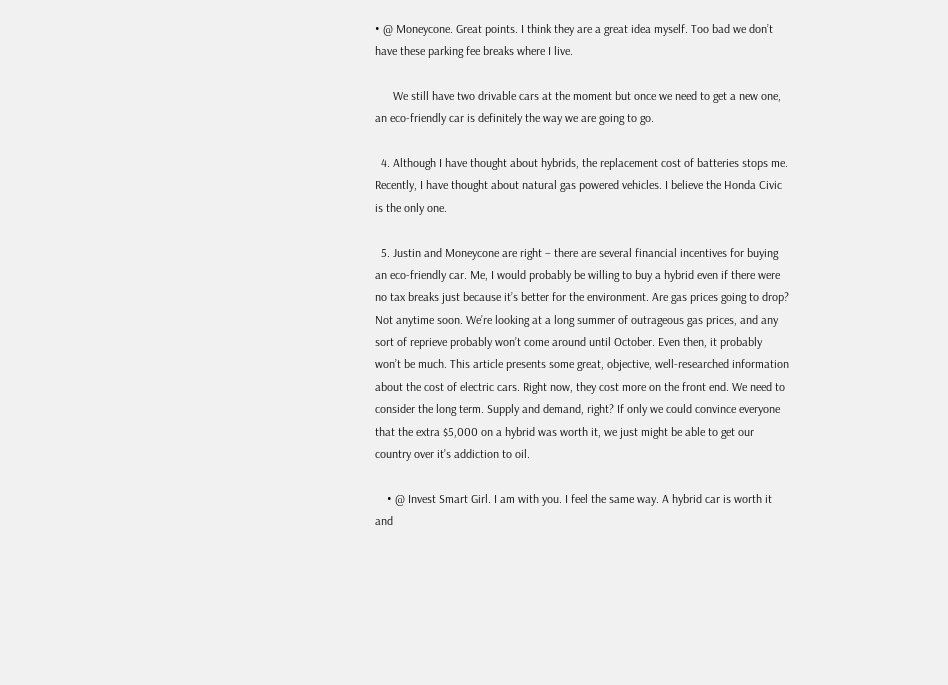• @ Moneycone. Great points. I think they are a great idea myself. Too bad we don’t have these parking fee breaks where I live.

      We still have two drivable cars at the moment but once we need to get a new one, an eco-friendly car is definitely the way we are going to go.

  4. Although I have thought about hybrids, the replacement cost of batteries stops me. Recently, I have thought about natural gas powered vehicles. I believe the Honda Civic is the only one.

  5. Justin and Moneycone are right – there are several financial incentives for buying an eco-friendly car. Me, I would probably be willing to buy a hybrid even if there were no tax breaks just because it’s better for the environment. Are gas prices going to drop? Not anytime soon. We’re looking at a long summer of outrageous gas prices, and any sort of reprieve probably won’t come around until October. Even then, it probably won’t be much. This article presents some great, objective, well-researched information about the cost of electric cars. Right now, they cost more on the front end. We need to consider the long term. Supply and demand, right? If only we could convince everyone that the extra $5,000 on a hybrid was worth it, we just might be able to get our country over it’s addiction to oil.

    • @ Invest Smart Girl. I am with you. I feel the same way. A hybrid car is worth it and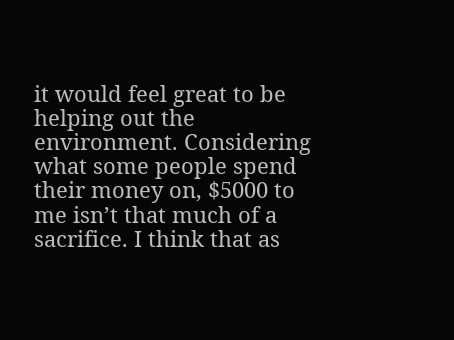it would feel great to be helping out the environment. Considering what some people spend their money on, $5000 to me isn’t that much of a sacrifice. I think that as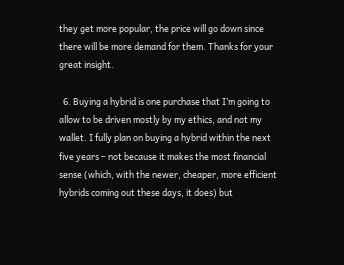they get more popular, the price will go down since there will be more demand for them. Thanks for your great insight.

  6. Buying a hybrid is one purchase that I’m going to allow to be driven mostly by my ethics, and not my wallet. I fully plan on buying a hybrid within the next five years – not because it makes the most financial sense (which, with the newer, cheaper, more efficient hybrids coming out these days, it does) but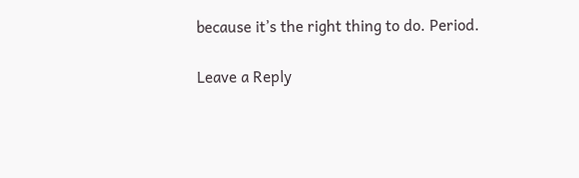because it’s the right thing to do. Period.

Leave a Reply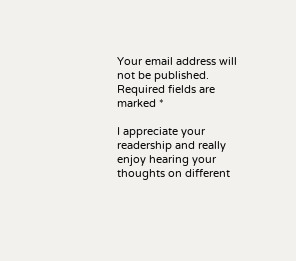Your email address will not be published. Required fields are marked *

I appreciate your readership and really enjoy hearing your thoughts on different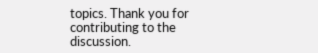topics. Thank you for contributing to the discussion.